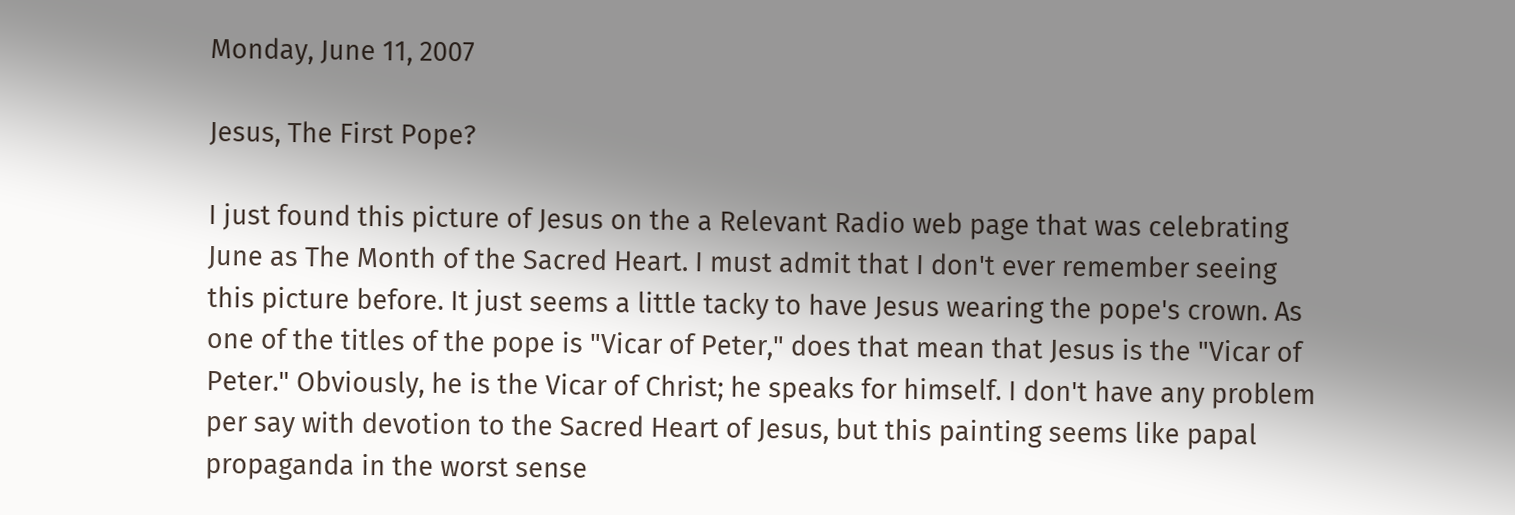Monday, June 11, 2007

Jesus, The First Pope?

I just found this picture of Jesus on the a Relevant Radio web page that was celebrating June as The Month of the Sacred Heart. I must admit that I don't ever remember seeing this picture before. It just seems a little tacky to have Jesus wearing the pope's crown. As one of the titles of the pope is "Vicar of Peter," does that mean that Jesus is the "Vicar of Peter." Obviously, he is the Vicar of Christ; he speaks for himself. I don't have any problem per say with devotion to the Sacred Heart of Jesus, but this painting seems like papal propaganda in the worst sense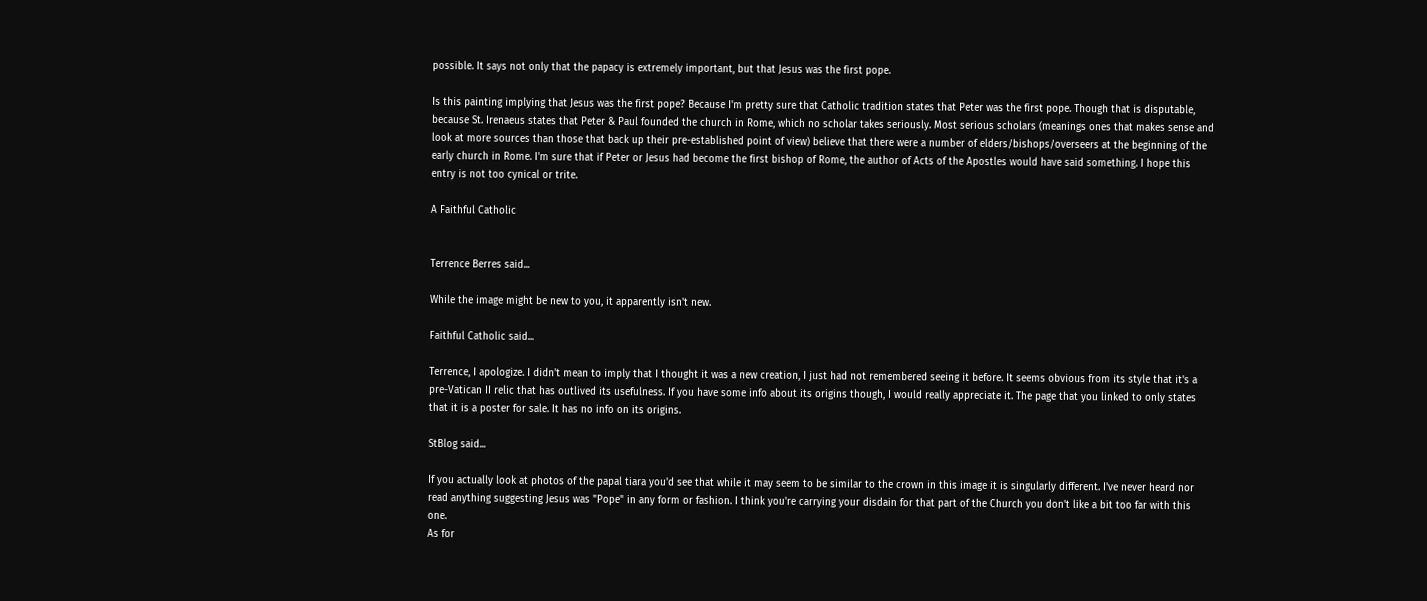possible. It says not only that the papacy is extremely important, but that Jesus was the first pope.

Is this painting implying that Jesus was the first pope? Because I'm pretty sure that Catholic tradition states that Peter was the first pope. Though that is disputable, because St. Irenaeus states that Peter & Paul founded the church in Rome, which no scholar takes seriously. Most serious scholars (meanings ones that makes sense and look at more sources than those that back up their pre-established point of view) believe that there were a number of elders/bishops/overseers at the beginning of the early church in Rome. I'm sure that if Peter or Jesus had become the first bishop of Rome, the author of Acts of the Apostles would have said something. I hope this entry is not too cynical or trite.

A Faithful Catholic


Terrence Berres said...

While the image might be new to you, it apparently isn't new.

Faithful Catholic said...

Terrence, I apologize. I didn't mean to imply that I thought it was a new creation, I just had not remembered seeing it before. It seems obvious from its style that it's a pre-Vatican II relic that has outlived its usefulness. If you have some info about its origins though, I would really appreciate it. The page that you linked to only states that it is a poster for sale. It has no info on its origins.

StBlog said...

If you actually look at photos of the papal tiara you'd see that while it may seem to be similar to the crown in this image it is singularly different. I've never heard nor read anything suggesting Jesus was "Pope" in any form or fashion. I think you're carrying your disdain for that part of the Church you don't like a bit too far with this one.
As for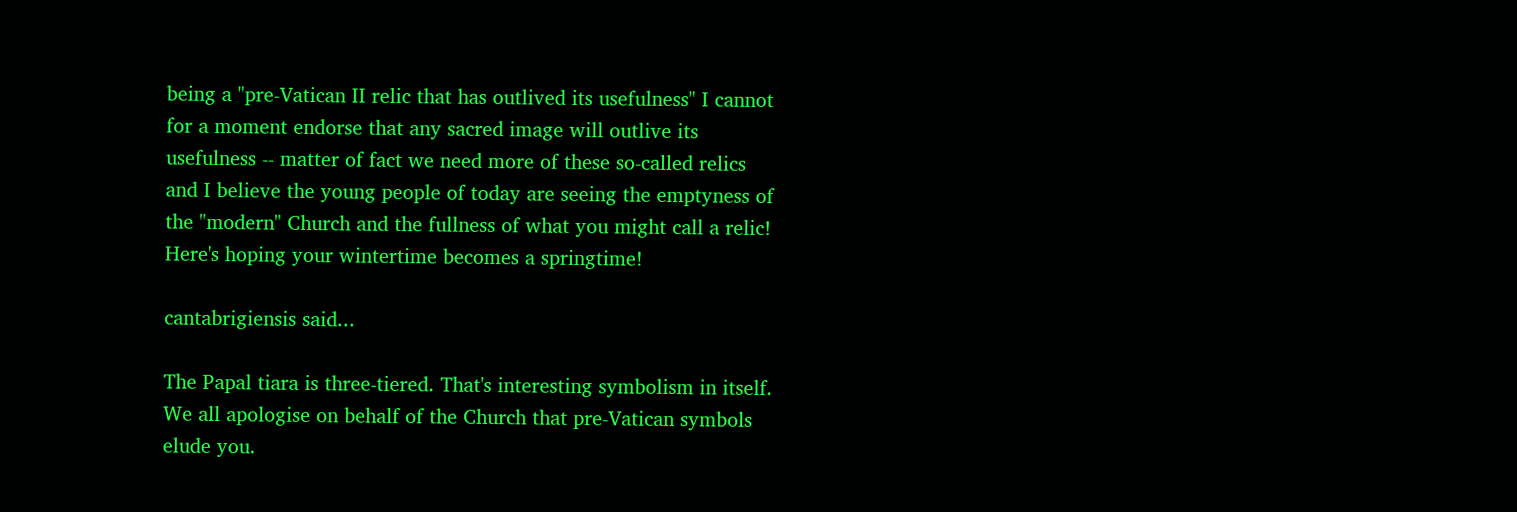being a "pre-Vatican II relic that has outlived its usefulness" I cannot for a moment endorse that any sacred image will outlive its usefulness -- matter of fact we need more of these so-called relics and I believe the young people of today are seeing the emptyness of the "modern" Church and the fullness of what you might call a relic!
Here's hoping your wintertime becomes a springtime!

cantabrigiensis said...

The Papal tiara is three-tiered. That's interesting symbolism in itself. We all apologise on behalf of the Church that pre-Vatican symbols elude you.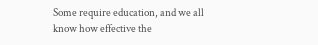Some require education, and we all know how effective the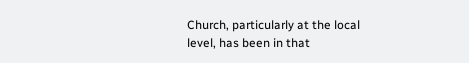Church, particularly at the local level, has been in that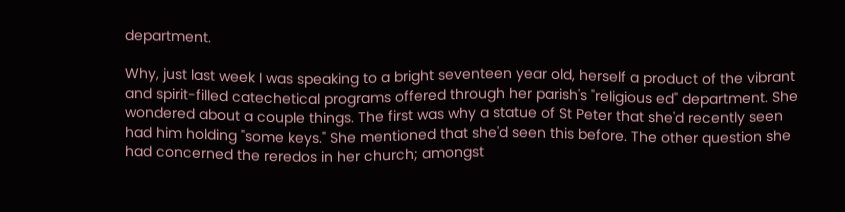department.

Why, just last week I was speaking to a bright seventeen year old, herself a product of the vibrant and spirit-filled catechetical programs offered through her parish's "religious ed" department. She wondered about a couple things. The first was why a statue of St Peter that she'd recently seen had him holding "some keys." She mentioned that she'd seen this before. The other question she had concerned the reredos in her church; amongst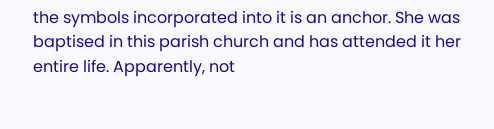the symbols incorporated into it is an anchor. She was baptised in this parish church and has attended it her entire life. Apparently, not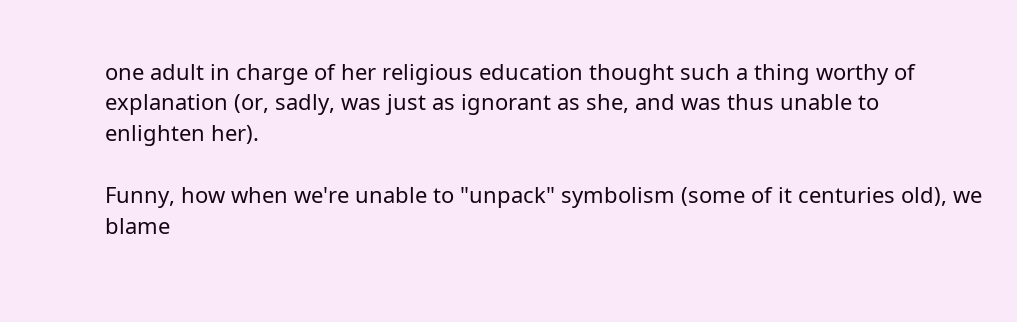one adult in charge of her religious education thought such a thing worthy of explanation (or, sadly, was just as ignorant as she, and was thus unable to enlighten her).

Funny, how when we're unable to "unpack" symbolism (some of it centuries old), we blame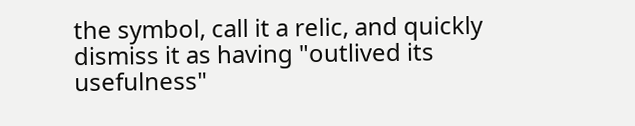the symbol, call it a relic, and quickly dismiss it as having "outlived its usefulness"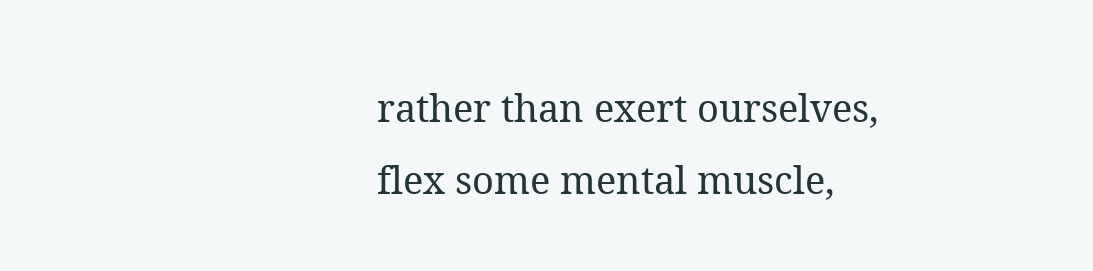rather than exert ourselves, flex some mental muscle,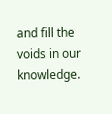and fill the voids in our knowledge.